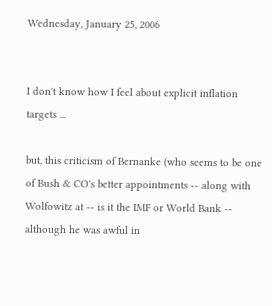Wednesday, January 25, 2006


I don't know how I feel about explicit inflation targets ...

but, this criticism of Bernanke (who seems to be one of Bush & CO's better appointments -- along with Wolfowitz at -- is it the IMF or World Bank -- although he was awful in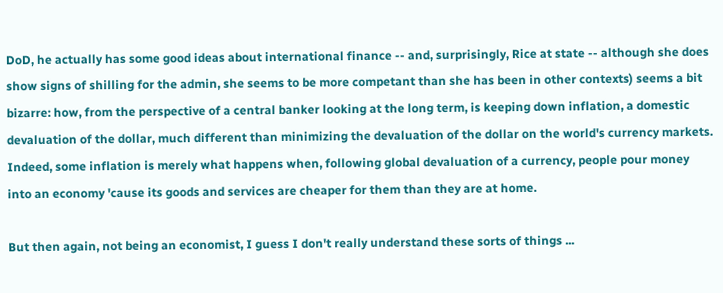DoD, he actually has some good ideas about international finance -- and, surprisingly, Rice at state -- although she does show signs of shilling for the admin, she seems to be more competant than she has been in other contexts) seems a bit bizarre: how, from the perspective of a central banker looking at the long term, is keeping down inflation, a domestic devaluation of the dollar, much different than minimizing the devaluation of the dollar on the world's currency markets. Indeed, some inflation is merely what happens when, following global devaluation of a currency, people pour money into an economy 'cause its goods and services are cheaper for them than they are at home.

But then again, not being an economist, I guess I don't really understand these sorts of things ...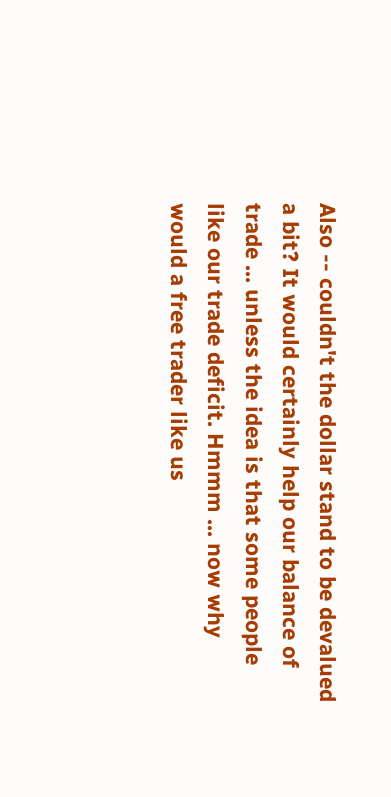Also -- couldn't the dollar stand to be devalued a bit? It would certainly help our balance of trade ... unless the idea is that some people like our trade deficit. Hmmm ... now why would a free trader like us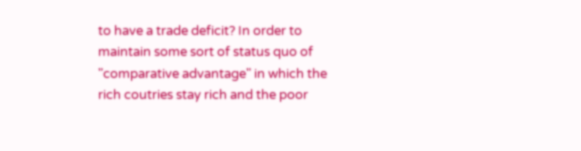to have a trade deficit? In order to maintain some sort of status quo of "comparative advantage" in which the rich coutries stay rich and the poor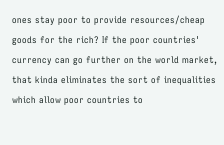ones stay poor to provide resources/cheap goods for the rich? If the poor countries' currency can go further on the world market, that kinda eliminates the sort of inequalities which allow poor countries to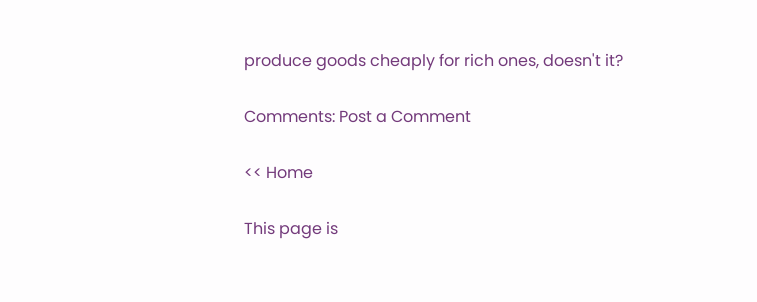produce goods cheaply for rich ones, doesn't it?

Comments: Post a Comment

<< Home

This page is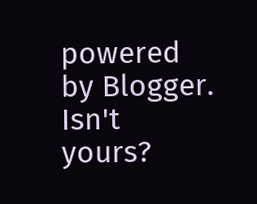powered by Blogger. Isn't yours?